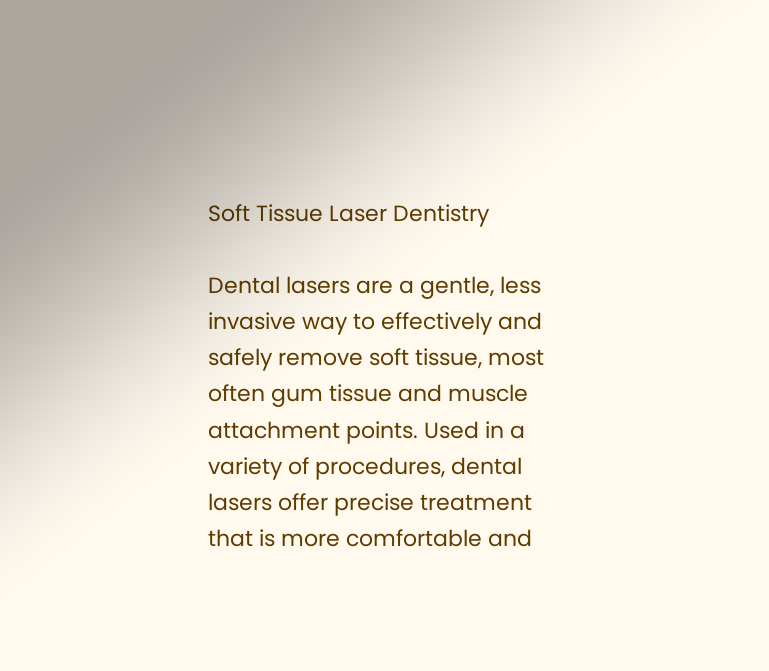Soft Tissue Laser Dentistry

Dental lasers are a gentle, less invasive way to effectively and safely remove soft tissue, most often gum tissue and muscle attachment points. Used in a variety of procedures, dental lasers offer precise treatment that is more comfortable and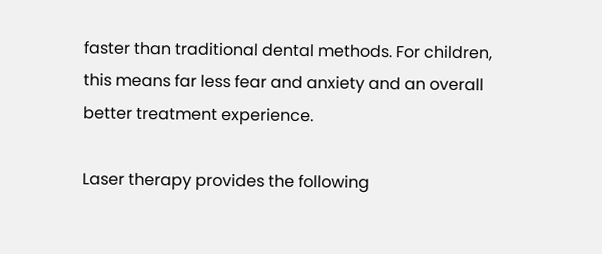faster than traditional dental methods. For children, this means far less fear and anxiety and an overall better treatment experience.

Laser therapy provides the following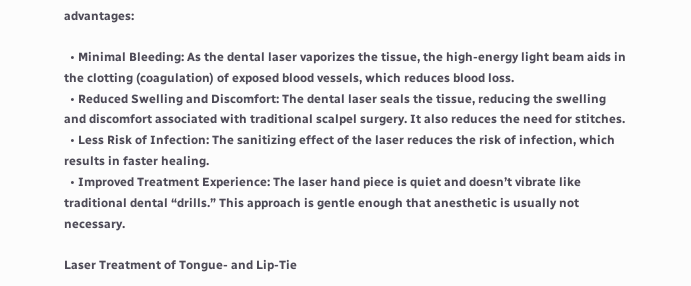advantages:

  • Minimal Bleeding: As the dental laser vaporizes the tissue, the high-energy light beam aids in the clotting (coagulation) of exposed blood vessels, which reduces blood loss.
  • Reduced Swelling and Discomfort: The dental laser seals the tissue, reducing the swelling and discomfort associated with traditional scalpel surgery. It also reduces the need for stitches.
  • Less Risk of Infection: The sanitizing effect of the laser reduces the risk of infection, which results in faster healing.
  • Improved Treatment Experience: The laser hand piece is quiet and doesn’t vibrate like traditional dental “drills.” This approach is gentle enough that anesthetic is usually not necessary.

Laser Treatment of Tongue- and Lip-Tie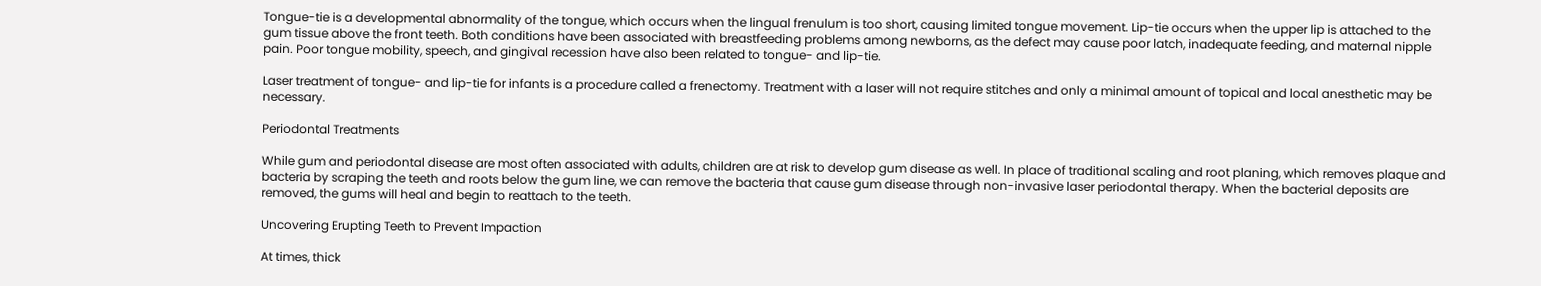Tongue-tie is a developmental abnormality of the tongue, which occurs when the lingual frenulum is too short, causing limited tongue movement. Lip-tie occurs when the upper lip is attached to the gum tissue above the front teeth. Both conditions have been associated with breastfeeding problems among newborns, as the defect may cause poor latch, inadequate feeding, and maternal nipple pain. Poor tongue mobility, speech, and gingival recession have also been related to tongue- and lip-tie.

Laser treatment of tongue- and lip-tie for infants is a procedure called a frenectomy. Treatment with a laser will not require stitches and only a minimal amount of topical and local anesthetic may be necessary.

Periodontal Treatments

While gum and periodontal disease are most often associated with adults, children are at risk to develop gum disease as well. In place of traditional scaling and root planing, which removes plaque and bacteria by scraping the teeth and roots below the gum line, we can remove the bacteria that cause gum disease through non-invasive laser periodontal therapy. When the bacterial deposits are removed, the gums will heal and begin to reattach to the teeth.

Uncovering Erupting Teeth to Prevent Impaction

At times, thick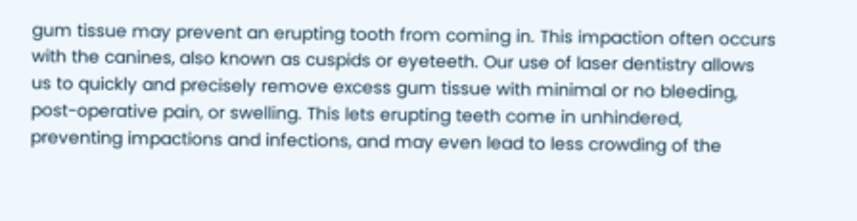gum tissue may prevent an erupting tooth from coming in. This impaction often occurs with the canines, also known as cuspids or eyeteeth. Our use of laser dentistry allows us to quickly and precisely remove excess gum tissue with minimal or no bleeding, post-operative pain, or swelling. This lets erupting teeth come in unhindered, preventing impactions and infections, and may even lead to less crowding of the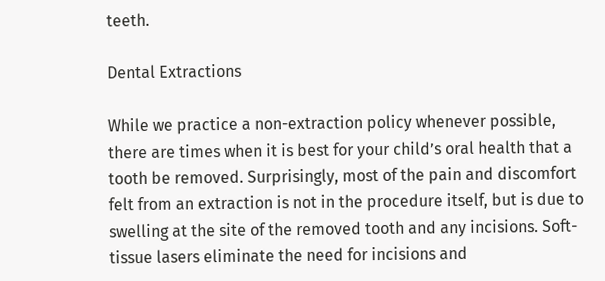teeth.

Dental Extractions

While we practice a non-extraction policy whenever possible, there are times when it is best for your child’s oral health that a tooth be removed. Surprisingly, most of the pain and discomfort felt from an extraction is not in the procedure itself, but is due to swelling at the site of the removed tooth and any incisions. Soft-tissue lasers eliminate the need for incisions and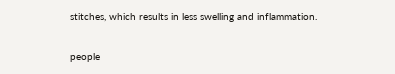stitches, which results in less swelling and inflammation.

people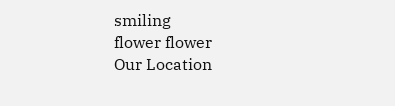smiling
flower flower
Our Location